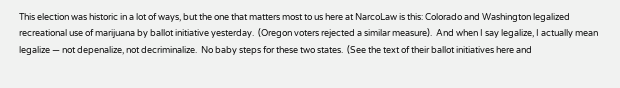This election was historic in a lot of ways, but the one that matters most to us here at NarcoLaw is this: Colorado and Washington legalized recreational use of marijuana by ballot initiative yesterday.  (Oregon voters rejected a similar measure).  And when I say legalize, I actually mean legalize — not depenalize, not decriminalize.  No baby steps for these two states.  (See the text of their ballot initiatives here and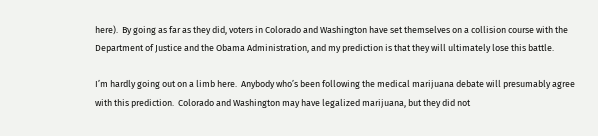here).  By going as far as they did, voters in Colorado and Washington have set themselves on a collision course with the Department of Justice and the Obama Administration, and my prediction is that they will ultimately lose this battle.

I’m hardly going out on a limb here.  Anybody who’s been following the medical marijuana debate will presumably agree with this prediction.  Colorado and Washington may have legalized marijuana, but they did not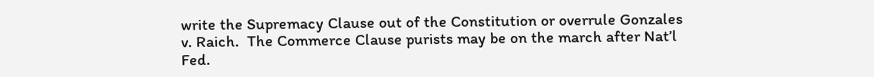write the Supremacy Clause out of the Constitution or overrule Gonzales v. Raich.  The Commerce Clause purists may be on the march after Nat’l Fed.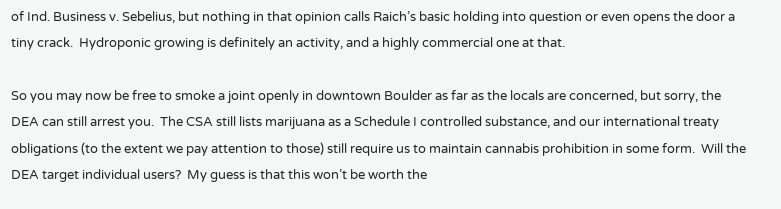of Ind. Business v. Sebelius, but nothing in that opinion calls Raich’s basic holding into question or even opens the door a tiny crack.  Hydroponic growing is definitely an activity, and a highly commercial one at that.

So you may now be free to smoke a joint openly in downtown Boulder as far as the locals are concerned, but sorry, the DEA can still arrest you.  The CSA still lists marijuana as a Schedule I controlled substance, and our international treaty obligations (to the extent we pay attention to those) still require us to maintain cannabis prohibition in some form.  Will the DEA target individual users?  My guess is that this won’t be worth the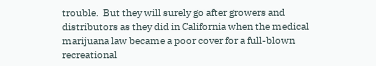trouble.  But they will surely go after growers and distributors as they did in California when the medical marijuana law became a poor cover for a full-blown recreational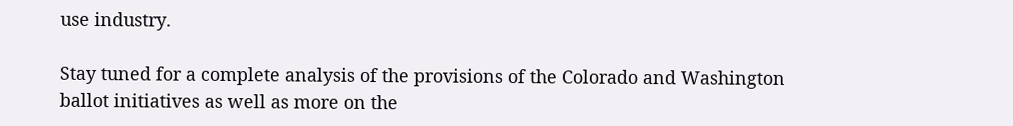use industry.

Stay tuned for a complete analysis of the provisions of the Colorado and Washington ballot initiatives as well as more on the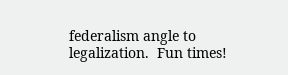federalism angle to legalization.  Fun times!